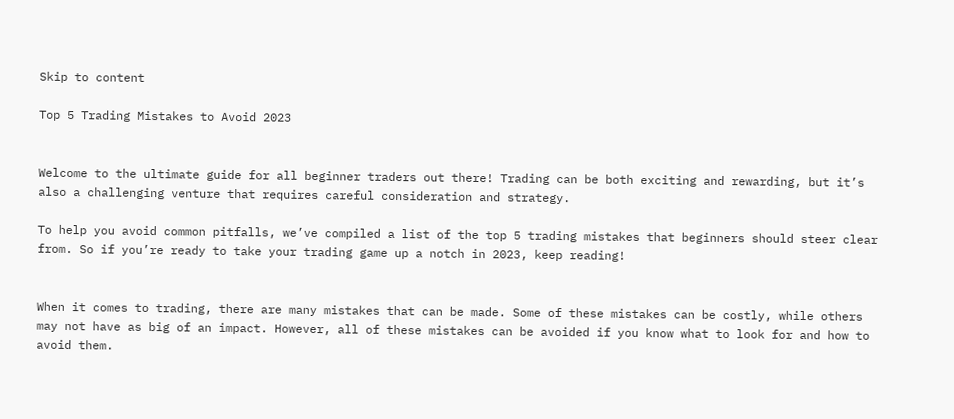Skip to content

Top 5 Trading Mistakes to Avoid 2023


Welcome to the ultimate guide for all beginner traders out there! Trading can be both exciting and rewarding, but it’s also a challenging venture that requires careful consideration and strategy.

To help you avoid common pitfalls, we’ve compiled a list of the top 5 trading mistakes that beginners should steer clear from. So if you’re ready to take your trading game up a notch in 2023, keep reading!


When it comes to trading, there are many mistakes that can be made. Some of these mistakes can be costly, while others may not have as big of an impact. However, all of these mistakes can be avoided if you know what to look for and how to avoid them.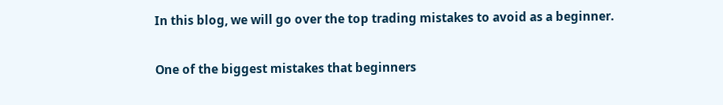In this blog, we will go over the top trading mistakes to avoid as a beginner.

One of the biggest mistakes that beginners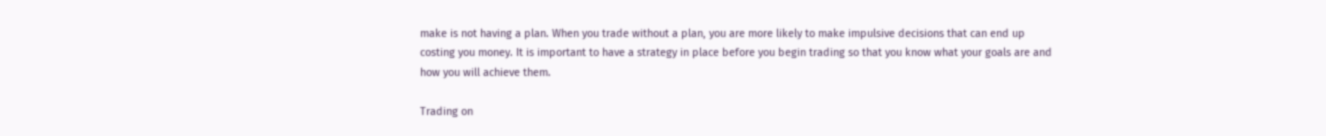make is not having a plan. When you trade without a plan, you are more likely to make impulsive decisions that can end up costing you money. It is important to have a strategy in place before you begin trading so that you know what your goals are and how you will achieve them.

Trading on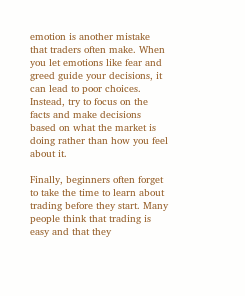emotion is another mistake that traders often make. When you let emotions like fear and greed guide your decisions, it can lead to poor choices. Instead, try to focus on the facts and make decisions based on what the market is doing rather than how you feel about it.

Finally, beginners often forget to take the time to learn about trading before they start. Many people think that trading is easy and that they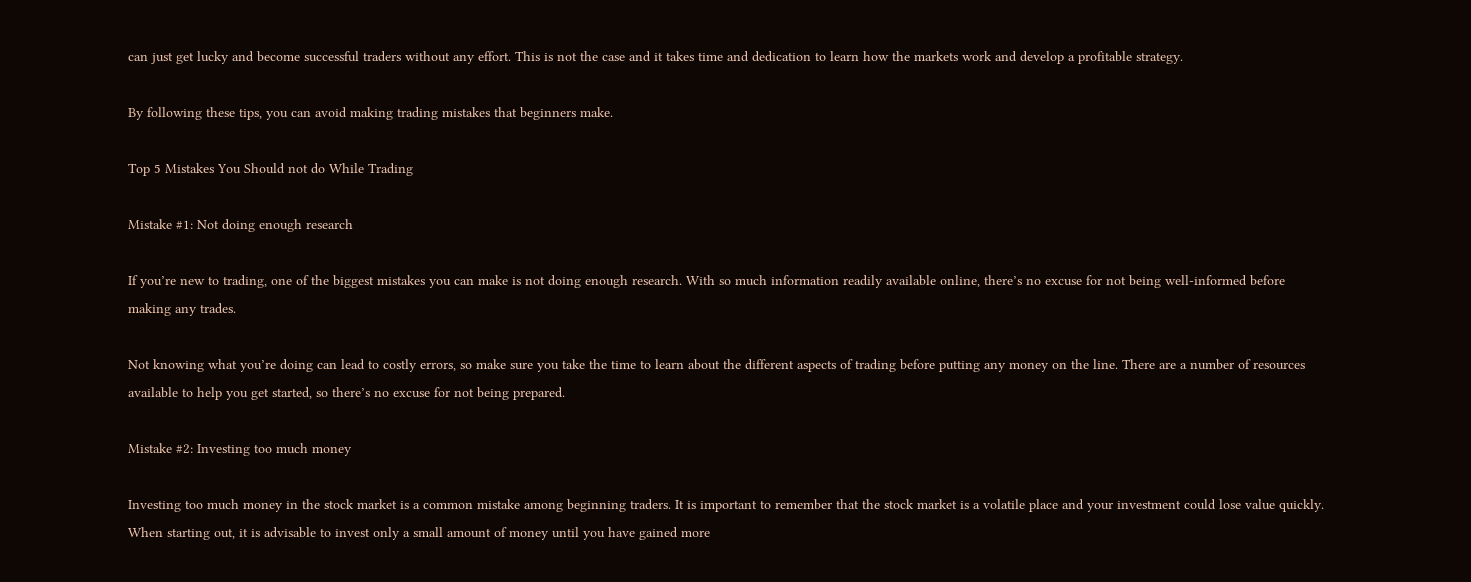can just get lucky and become successful traders without any effort. This is not the case and it takes time and dedication to learn how the markets work and develop a profitable strategy.

By following these tips, you can avoid making trading mistakes that beginners make.

Top 5 Mistakes You Should not do While Trading

Mistake #1: Not doing enough research

If you’re new to trading, one of the biggest mistakes you can make is not doing enough research. With so much information readily available online, there’s no excuse for not being well-informed before making any trades.

Not knowing what you’re doing can lead to costly errors, so make sure you take the time to learn about the different aspects of trading before putting any money on the line. There are a number of resources available to help you get started, so there’s no excuse for not being prepared.

Mistake #2: Investing too much money

Investing too much money in the stock market is a common mistake among beginning traders. It is important to remember that the stock market is a volatile place and your investment could lose value quickly. When starting out, it is advisable to invest only a small amount of money until you have gained more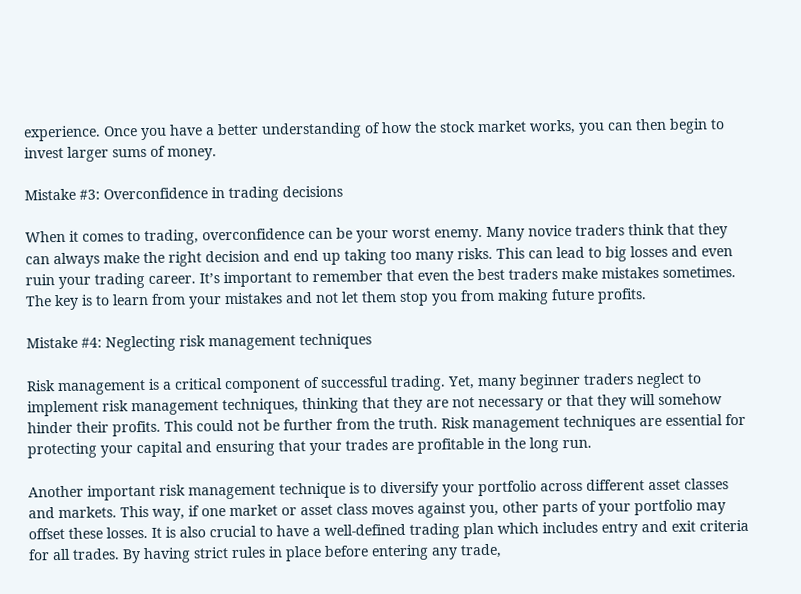experience. Once you have a better understanding of how the stock market works, you can then begin to invest larger sums of money.

Mistake #3: Overconfidence in trading decisions

When it comes to trading, overconfidence can be your worst enemy. Many novice traders think that they can always make the right decision and end up taking too many risks. This can lead to big losses and even ruin your trading career. It’s important to remember that even the best traders make mistakes sometimes. The key is to learn from your mistakes and not let them stop you from making future profits.

Mistake #4: Neglecting risk management techniques

Risk management is a critical component of successful trading. Yet, many beginner traders neglect to implement risk management techniques, thinking that they are not necessary or that they will somehow hinder their profits. This could not be further from the truth. Risk management techniques are essential for protecting your capital and ensuring that your trades are profitable in the long run.

Another important risk management technique is to diversify your portfolio across different asset classes and markets. This way, if one market or asset class moves against you, other parts of your portfolio may offset these losses. It is also crucial to have a well-defined trading plan which includes entry and exit criteria for all trades. By having strict rules in place before entering any trade,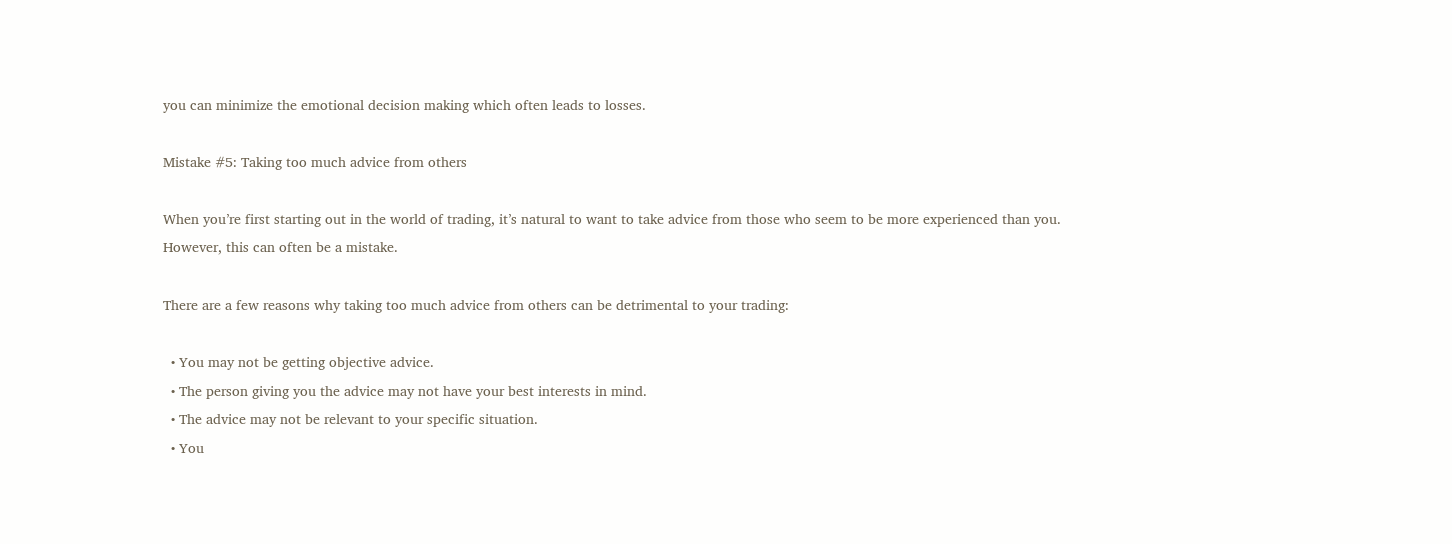you can minimize the emotional decision making which often leads to losses.

Mistake #5: Taking too much advice from others

When you’re first starting out in the world of trading, it’s natural to want to take advice from those who seem to be more experienced than you. However, this can often be a mistake.

There are a few reasons why taking too much advice from others can be detrimental to your trading:

  • You may not be getting objective advice.
  • The person giving you the advice may not have your best interests in mind.
  • The advice may not be relevant to your specific situation.
  • You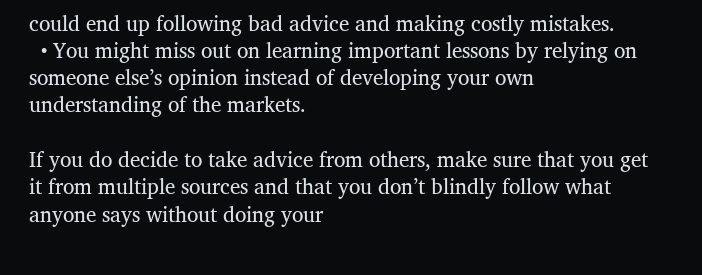could end up following bad advice and making costly mistakes.
  • You might miss out on learning important lessons by relying on someone else’s opinion instead of developing your own understanding of the markets.

If you do decide to take advice from others, make sure that you get it from multiple sources and that you don’t blindly follow what anyone says without doing your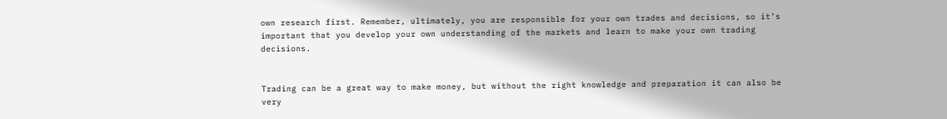own research first. Remember, ultimately, you are responsible for your own trades and decisions, so it’s important that you develop your own understanding of the markets and learn to make your own trading decisions.


Trading can be a great way to make money, but without the right knowledge and preparation it can also be very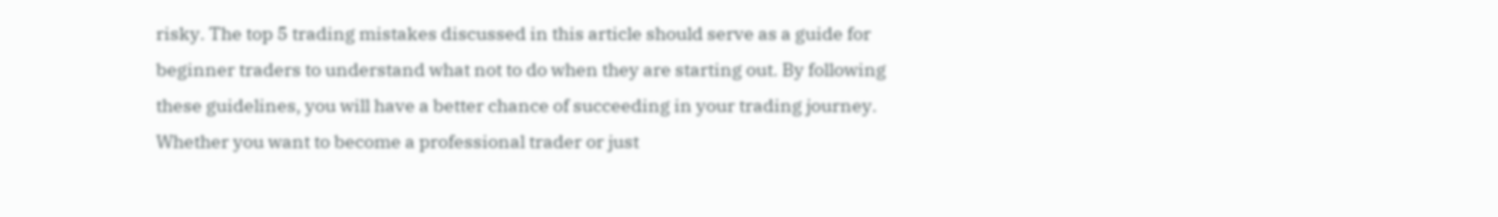risky. The top 5 trading mistakes discussed in this article should serve as a guide for beginner traders to understand what not to do when they are starting out. By following these guidelines, you will have a better chance of succeeding in your trading journey. Whether you want to become a professional trader or just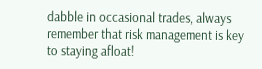dabble in occasional trades, always remember that risk management is key to staying afloat!